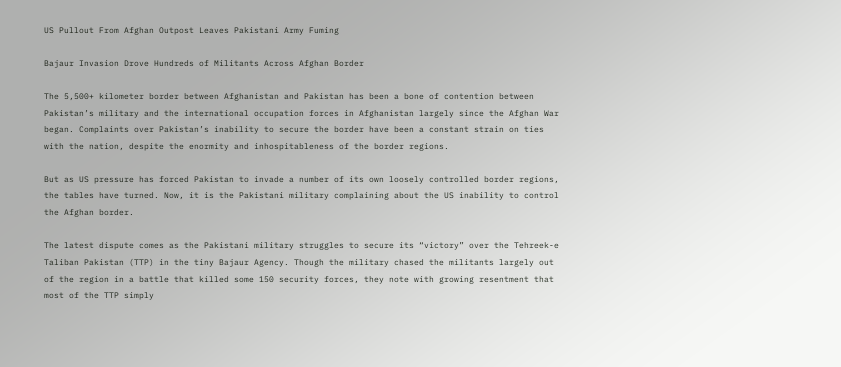US Pullout From Afghan Outpost Leaves Pakistani Army Fuming

Bajaur Invasion Drove Hundreds of Militants Across Afghan Border

The 5,500+ kilometer border between Afghanistan and Pakistan has been a bone of contention between Pakistan’s military and the international occupation forces in Afghanistan largely since the Afghan War began. Complaints over Pakistan’s inability to secure the border have been a constant strain on ties with the nation, despite the enormity and inhospitableness of the border regions.

But as US pressure has forced Pakistan to invade a number of its own loosely controlled border regions, the tables have turned. Now, it is the Pakistani military complaining about the US inability to control the Afghan border.

The latest dispute comes as the Pakistani military struggles to secure its “victory” over the Tehreek-e Taliban Pakistan (TTP) in the tiny Bajaur Agency. Though the military chased the militants largely out of the region in a battle that killed some 150 security forces, they note with growing resentment that most of the TTP simply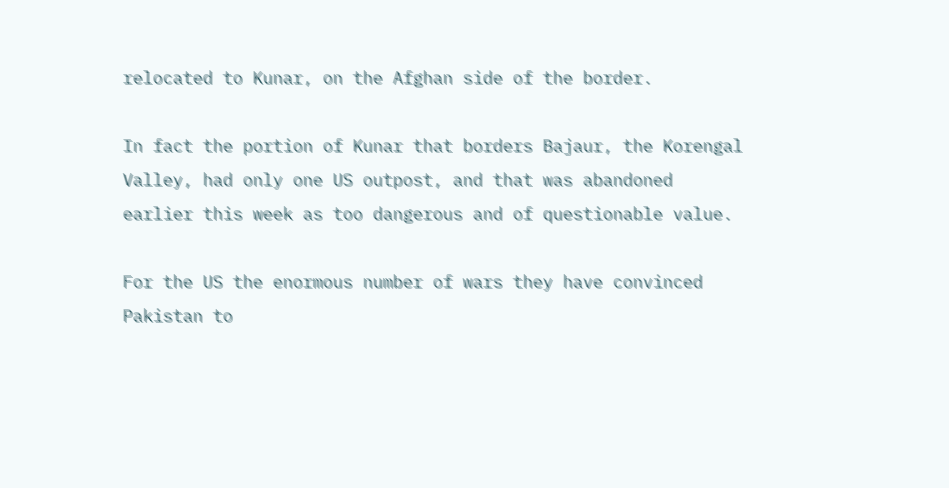relocated to Kunar, on the Afghan side of the border.

In fact the portion of Kunar that borders Bajaur, the Korengal Valley, had only one US outpost, and that was abandoned earlier this week as too dangerous and of questionable value.

For the US the enormous number of wars they have convinced Pakistan to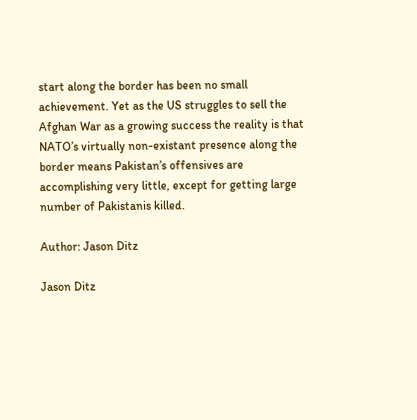start along the border has been no small achievement. Yet as the US struggles to sell the Afghan War as a growing success the reality is that NATO’s virtually non-existant presence along the border means Pakistan’s offensives are accomplishing very little, except for getting large number of Pakistanis killed.

Author: Jason Ditz

Jason Ditz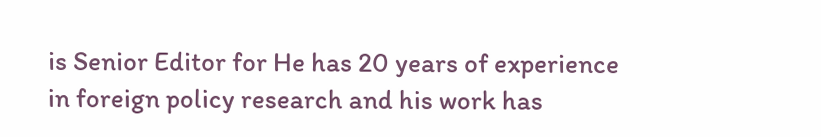is Senior Editor for He has 20 years of experience in foreign policy research and his work has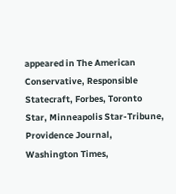appeared in The American Conservative, Responsible Statecraft, Forbes, Toronto Star, Minneapolis Star-Tribune, Providence Journal, Washington Times,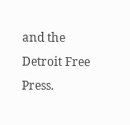and the Detroit Free Press.